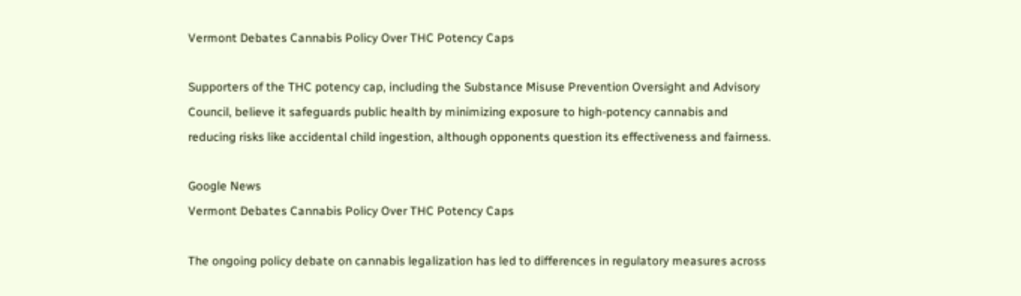Vermont Debates Cannabis Policy Over THC Potency Caps

Supporters of the THC potency cap, including the Substance Misuse Prevention Oversight and Advisory Council, believe it safeguards public health by minimizing exposure to high-potency cannabis and reducing risks like accidental child ingestion, although opponents question its effectiveness and fairness.

Google News
Vermont Debates Cannabis Policy Over THC Potency Caps

The ongoing policy debate on cannabis legalization has led to differences in regulatory measures across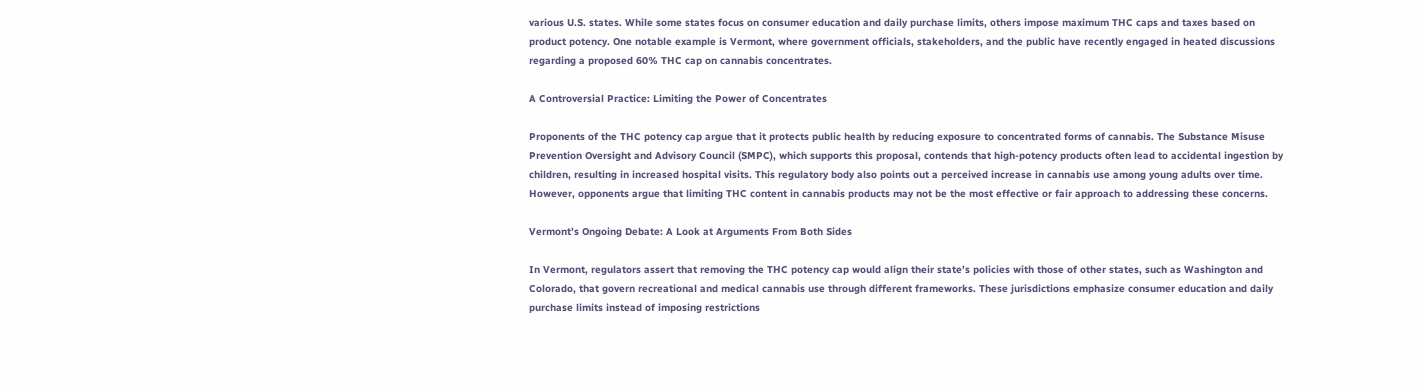various U.S. states. While some states focus on consumer education and daily purchase limits, others impose maximum THC caps and taxes based on product potency. One notable example is Vermont, where government officials, stakeholders, and the public have recently engaged in heated discussions regarding a proposed 60% THC cap on cannabis concentrates.

A Controversial Practice: Limiting the Power of Concentrates

Proponents of the THC potency cap argue that it protects public health by reducing exposure to concentrated forms of cannabis. The Substance Misuse Prevention Oversight and Advisory Council (SMPC), which supports this proposal, contends that high-potency products often lead to accidental ingestion by children, resulting in increased hospital visits. This regulatory body also points out a perceived increase in cannabis use among young adults over time. However, opponents argue that limiting THC content in cannabis products may not be the most effective or fair approach to addressing these concerns.

Vermont’s Ongoing Debate: A Look at Arguments From Both Sides

In Vermont, regulators assert that removing the THC potency cap would align their state’s policies with those of other states, such as Washington and Colorado, that govern recreational and medical cannabis use through different frameworks. These jurisdictions emphasize consumer education and daily purchase limits instead of imposing restrictions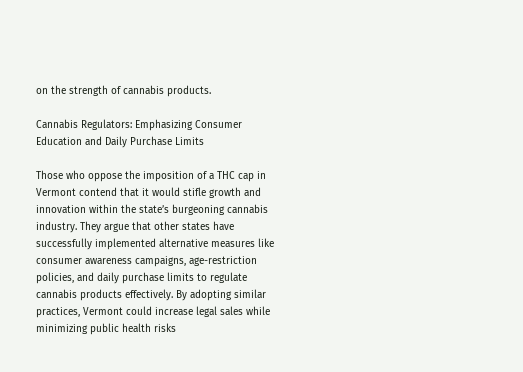on the strength of cannabis products.

Cannabis Regulators: Emphasizing Consumer Education and Daily Purchase Limits

Those who oppose the imposition of a THC cap in Vermont contend that it would stifle growth and innovation within the state’s burgeoning cannabis industry. They argue that other states have successfully implemented alternative measures like consumer awareness campaigns, age-restriction policies, and daily purchase limits to regulate cannabis products effectively. By adopting similar practices, Vermont could increase legal sales while minimizing public health risks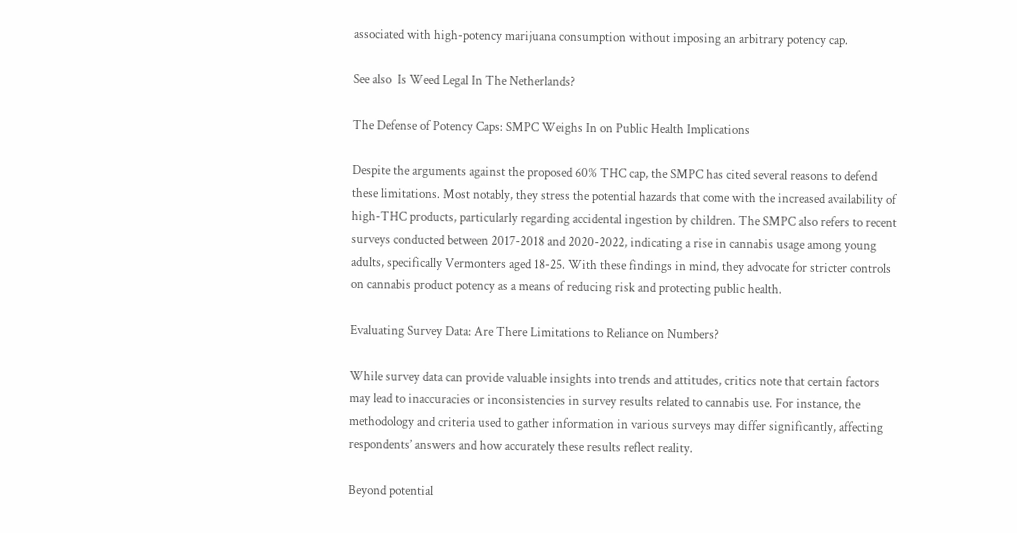associated with high-potency marijuana consumption without imposing an arbitrary potency cap.

See also  Is Weed Legal In The Netherlands?

The Defense of Potency Caps: SMPC Weighs In on Public Health Implications

Despite the arguments against the proposed 60% THC cap, the SMPC has cited several reasons to defend these limitations. Most notably, they stress the potential hazards that come with the increased availability of high-THC products, particularly regarding accidental ingestion by children. The SMPC also refers to recent surveys conducted between 2017-2018 and 2020-2022, indicating a rise in cannabis usage among young adults, specifically Vermonters aged 18-25. With these findings in mind, they advocate for stricter controls on cannabis product potency as a means of reducing risk and protecting public health.

Evaluating Survey Data: Are There Limitations to Reliance on Numbers?

While survey data can provide valuable insights into trends and attitudes, critics note that certain factors may lead to inaccuracies or inconsistencies in survey results related to cannabis use. For instance, the methodology and criteria used to gather information in various surveys may differ significantly, affecting respondents’ answers and how accurately these results reflect reality.

Beyond potential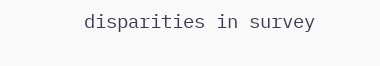disparities in survey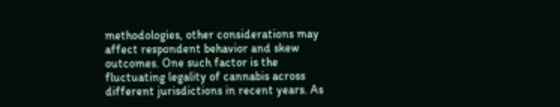methodologies, other considerations may affect respondent behavior and skew outcomes. One such factor is the fluctuating legality of cannabis across different jurisdictions in recent years. As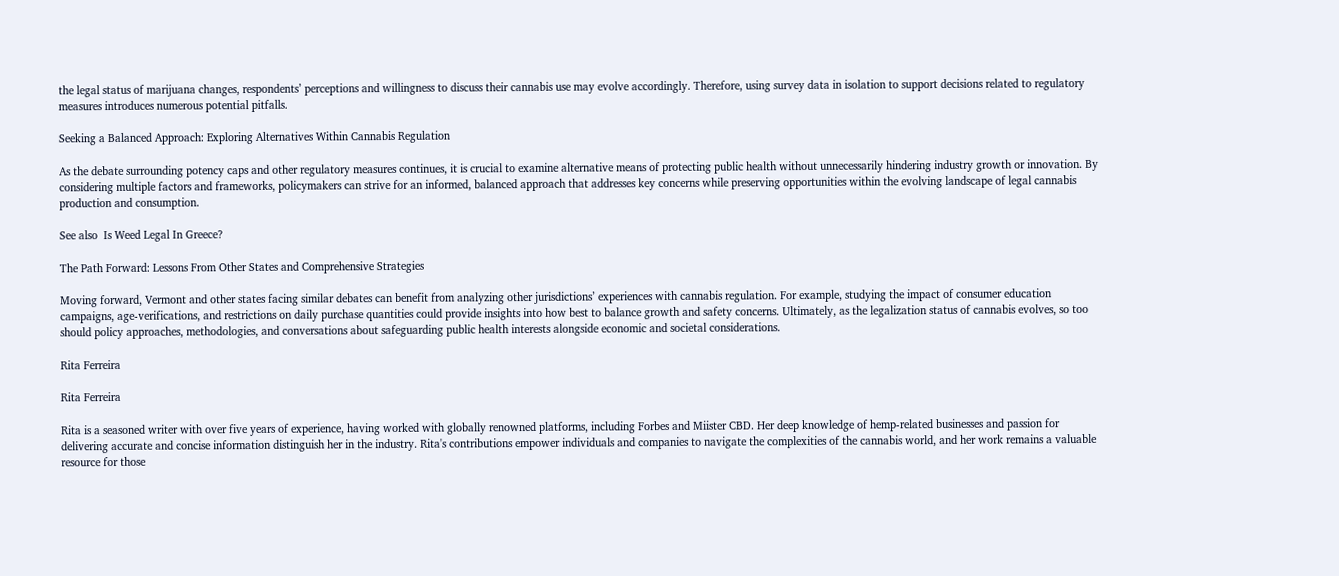the legal status of marijuana changes, respondents’ perceptions and willingness to discuss their cannabis use may evolve accordingly. Therefore, using survey data in isolation to support decisions related to regulatory measures introduces numerous potential pitfalls.

Seeking a Balanced Approach: Exploring Alternatives Within Cannabis Regulation

As the debate surrounding potency caps and other regulatory measures continues, it is crucial to examine alternative means of protecting public health without unnecessarily hindering industry growth or innovation. By considering multiple factors and frameworks, policymakers can strive for an informed, balanced approach that addresses key concerns while preserving opportunities within the evolving landscape of legal cannabis production and consumption.

See also  Is Weed Legal In Greece?

The Path Forward: Lessons From Other States and Comprehensive Strategies

Moving forward, Vermont and other states facing similar debates can benefit from analyzing other jurisdictions’ experiences with cannabis regulation. For example, studying the impact of consumer education campaigns, age-verifications, and restrictions on daily purchase quantities could provide insights into how best to balance growth and safety concerns. Ultimately, as the legalization status of cannabis evolves, so too should policy approaches, methodologies, and conversations about safeguarding public health interests alongside economic and societal considerations.

Rita Ferreira

Rita Ferreira

Rita is a seasoned writer with over five years of experience, having worked with globally renowned platforms, including Forbes and Miister CBD. Her deep knowledge of hemp-related businesses and passion for delivering accurate and concise information distinguish her in the industry. Rita's contributions empower individuals and companies to navigate the complexities of the cannabis world, and her work remains a valuable resource for those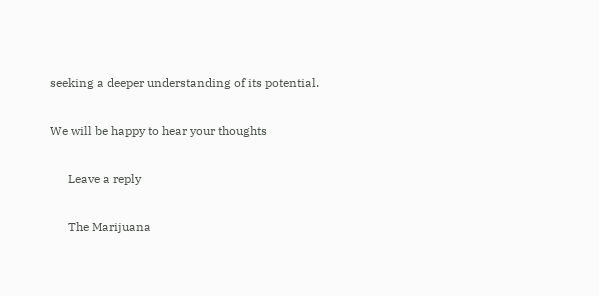seeking a deeper understanding of its potential.

We will be happy to hear your thoughts

      Leave a reply

      The Marijuana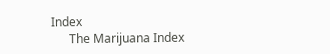Index
      The Marijuana Index